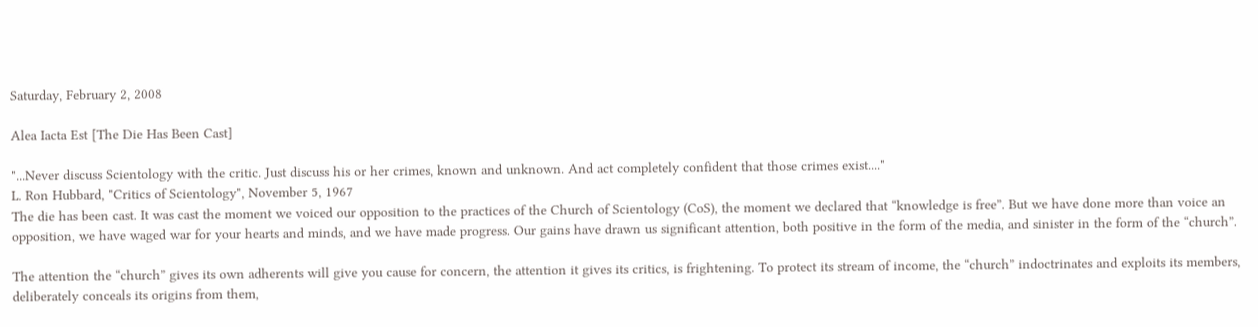Saturday, February 2, 2008

Alea Iacta Est [The Die Has Been Cast]

"...Never discuss Scientology with the critic. Just discuss his or her crimes, known and unknown. And act completely confident that those crimes exist...."
L. Ron Hubbard, "Critics of Scientology", November 5, 1967
The die has been cast. It was cast the moment we voiced our opposition to the practices of the Church of Scientology (CoS), the moment we declared that “knowledge is free”. But we have done more than voice an opposition, we have waged war for your hearts and minds, and we have made progress. Our gains have drawn us significant attention, both positive in the form of the media, and sinister in the form of the “church”.

The attention the “church” gives its own adherents will give you cause for concern, the attention it gives its critics, is frightening. To protect its stream of income, the “church” indoctrinates and exploits its members, deliberately conceals its origins from them,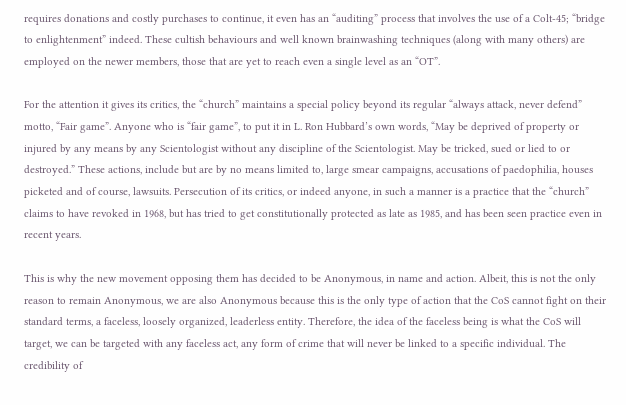requires donations and costly purchases to continue, it even has an “auditing” process that involves the use of a Colt-45; “bridge to enlightenment” indeed. These cultish behaviours and well known brainwashing techniques (along with many others) are employed on the newer members, those that are yet to reach even a single level as an “OT”.

For the attention it gives its critics, the “church” maintains a special policy beyond its regular “always attack, never defend” motto, “Fair game”. Anyone who is “fair game”, to put it in L. Ron Hubbard’s own words, “May be deprived of property or injured by any means by any Scientologist without any discipline of the Scientologist. May be tricked, sued or lied to or destroyed.” These actions, include but are by no means limited to, large smear campaigns, accusations of paedophilia, houses picketed and of course, lawsuits. Persecution of its critics, or indeed anyone, in such a manner is a practice that the “church” claims to have revoked in 1968, but has tried to get constitutionally protected as late as 1985, and has been seen practice even in recent years.

This is why the new movement opposing them has decided to be Anonymous, in name and action. Albeit, this is not the only reason to remain Anonymous, we are also Anonymous because this is the only type of action that the CoS cannot fight on their standard terms, a faceless, loosely organized, leaderless entity. Therefore, the idea of the faceless being is what the CoS will target, we can be targeted with any faceless act, any form of crime that will never be linked to a specific individual. The credibility of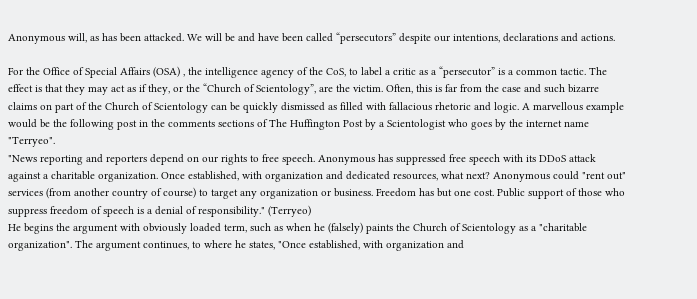Anonymous will, as has been attacked. We will be and have been called “persecutors” despite our intentions, declarations and actions.

For the Office of Special Affairs (OSA) , the intelligence agency of the CoS, to label a critic as a “persecutor” is a common tactic. The effect is that they may act as if they, or the “Church of Scientology”, are the victim. Often, this is far from the case and such bizarre claims on part of the Church of Scientology can be quickly dismissed as filled with fallacious rhetoric and logic. A marvellous example would be the following post in the comments sections of The Huffington Post by a Scientologist who goes by the internet name "Terryeo".
"News reporting and reporters depend on our rights to free speech. Anonymous has suppressed free speech with its DDoS attack against a charitable organization. Once established, with organization and dedicated resources, what next? Anonymous could "rent out" services (from another country of course) to target any organization or business. Freedom has but one cost. Public support of those who suppress freedom of speech is a denial of responsibility." (Terryeo)
He begins the argument with obviously loaded term, such as when he (falsely) paints the Church of Scientology as a "charitable organization". The argument continues, to where he states, "Once established, with organization and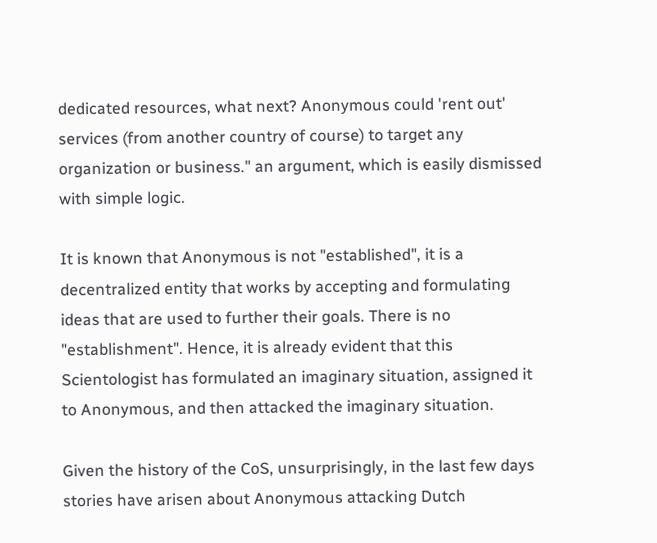dedicated resources, what next? Anonymous could 'rent out' services (from another country of course) to target any organization or business." an argument, which is easily dismissed with simple logic.

It is known that Anonymous is not "established", it is a decentralized entity that works by accepting and formulating ideas that are used to further their goals. There is no "establishment". Hence, it is already evident that this Scientologist has formulated an imaginary situation, assigned it to Anonymous, and then attacked the imaginary situation.

Given the history of the CoS, unsurprisingly, in the last few days stories have arisen about Anonymous attacking Dutch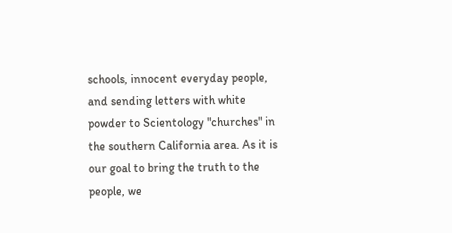schools, innocent everyday people, and sending letters with white powder to Scientology "churches" in the southern California area. As it is our goal to bring the truth to the people, we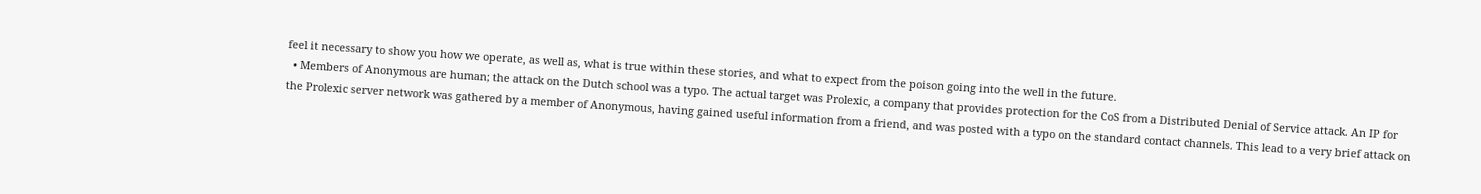feel it necessary to show you how we operate, as well as, what is true within these stories, and what to expect from the poison going into the well in the future.
  • Members of Anonymous are human; the attack on the Dutch school was a typo. The actual target was Prolexic, a company that provides protection for the CoS from a Distributed Denial of Service attack. An IP for the Prolexic server network was gathered by a member of Anonymous, having gained useful information from a friend, and was posted with a typo on the standard contact channels. This lead to a very brief attack on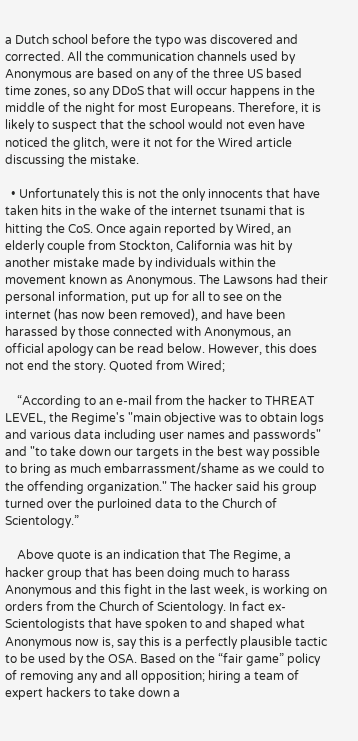a Dutch school before the typo was discovered and corrected. All the communication channels used by Anonymous are based on any of the three US based time zones, so any DDoS that will occur happens in the middle of the night for most Europeans. Therefore, it is likely to suspect that the school would not even have noticed the glitch, were it not for the Wired article discussing the mistake.

  • Unfortunately this is not the only innocents that have taken hits in the wake of the internet tsunami that is hitting the CoS. Once again reported by Wired, an elderly couple from Stockton, California was hit by another mistake made by individuals within the movement known as Anonymous. The Lawsons had their personal information, put up for all to see on the internet (has now been removed), and have been harassed by those connected with Anonymous, an official apology can be read below. However, this does not end the story. Quoted from Wired;

    “According to an e-mail from the hacker to THREAT LEVEL, the Regime's "main objective was to obtain logs and various data including user names and passwords" and "to take down our targets in the best way possible to bring as much embarrassment/shame as we could to the offending organization." The hacker said his group turned over the purloined data to the Church of Scientology.”

    Above quote is an indication that The Regime, a hacker group that has been doing much to harass Anonymous and this fight in the last week, is working on orders from the Church of Scientology. In fact ex-Scientologists that have spoken to and shaped what Anonymous now is, say this is a perfectly plausible tactic to be used by the OSA. Based on the “fair game” policy of removing any and all opposition; hiring a team of expert hackers to take down a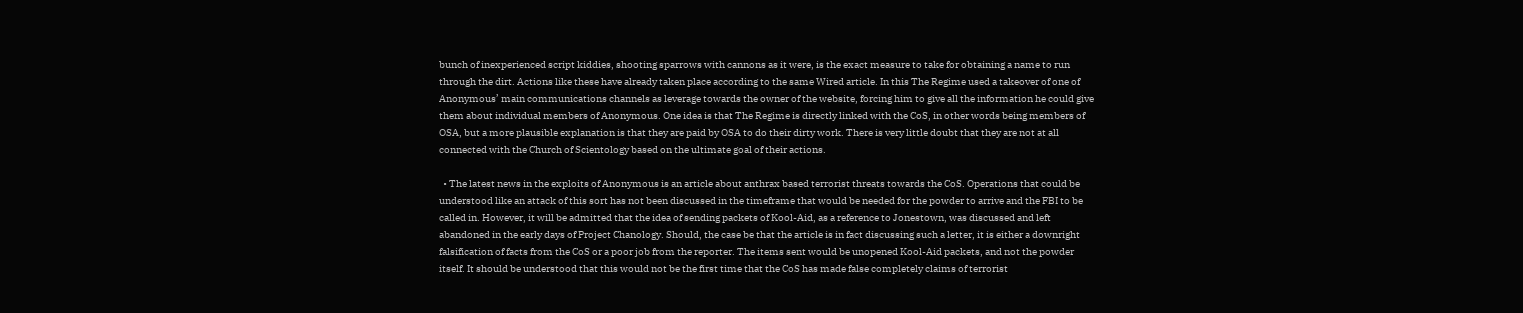bunch of inexperienced script kiddies, shooting sparrows with cannons as it were, is the exact measure to take for obtaining a name to run through the dirt. Actions like these have already taken place according to the same Wired article. In this The Regime used a takeover of one of Anonymous’ main communications channels as leverage towards the owner of the website, forcing him to give all the information he could give them about individual members of Anonymous. One idea is that The Regime is directly linked with the CoS, in other words being members of OSA, but a more plausible explanation is that they are paid by OSA to do their dirty work. There is very little doubt that they are not at all connected with the Church of Scientology based on the ultimate goal of their actions.

  • The latest news in the exploits of Anonymous is an article about anthrax based terrorist threats towards the CoS. Operations that could be understood like an attack of this sort has not been discussed in the timeframe that would be needed for the powder to arrive and the FBI to be called in. However, it will be admitted that the idea of sending packets of Kool-Aid, as a reference to Jonestown, was discussed and left abandoned in the early days of Project Chanology. Should, the case be that the article is in fact discussing such a letter, it is either a downright falsification of facts from the CoS or a poor job from the reporter. The items sent would be unopened Kool-Aid packets, and not the powder itself. It should be understood that this would not be the first time that the CoS has made false completely claims of terrorist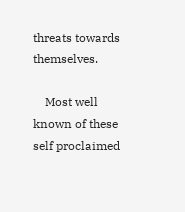threats towards themselves.

    Most well known of these self proclaimed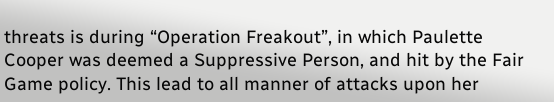threats is during “Operation Freakout”, in which Paulette Cooper was deemed a Suppressive Person, and hit by the Fair Game policy. This lead to all manner of attacks upon her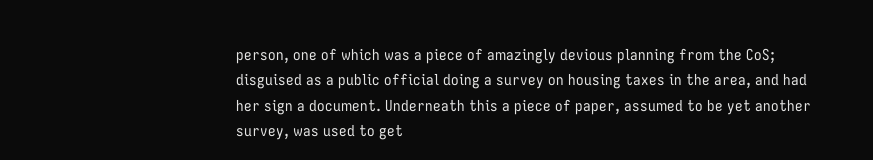person, one of which was a piece of amazingly devious planning from the CoS; disguised as a public official doing a survey on housing taxes in the area, and had her sign a document. Underneath this a piece of paper, assumed to be yet another survey, was used to get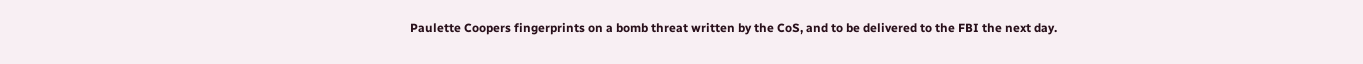Paulette Coopers fingerprints on a bomb threat written by the CoS, and to be delivered to the FBI the next day.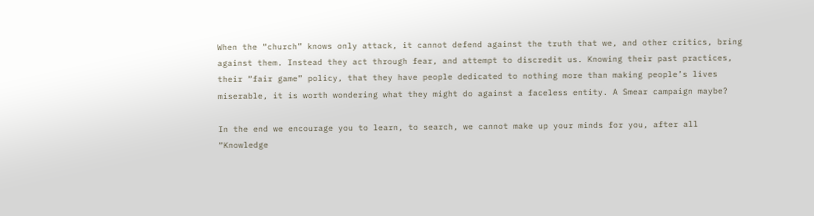When the “church” knows only attack, it cannot defend against the truth that we, and other critics, bring against them. Instead they act through fear, and attempt to discredit us. Knowing their past practices, their “fair game” policy, that they have people dedicated to nothing more than making people’s lives miserable, it is worth wondering what they might do against a faceless entity. A Smear campaign maybe?

In the end we encourage you to learn, to search, we cannot make up your minds for you, after all “Knowledge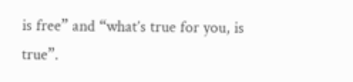is free” and “what’s true for you, is true”.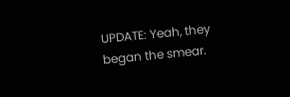UPDATE: Yeah, they began the smear.